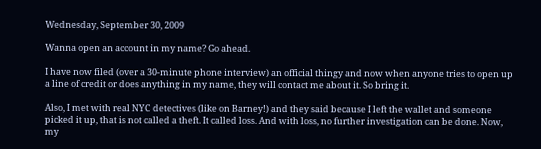Wednesday, September 30, 2009

Wanna open an account in my name? Go ahead.

I have now filed (over a 30-minute phone interview) an official thingy and now when anyone tries to open up a line of credit or does anything in my name, they will contact me about it. So bring it.

Also, I met with real NYC detectives (like on Barney!) and they said because I left the wallet and someone picked it up, that is not called a theft. It called loss. And with loss, no further investigation can be done. Now, my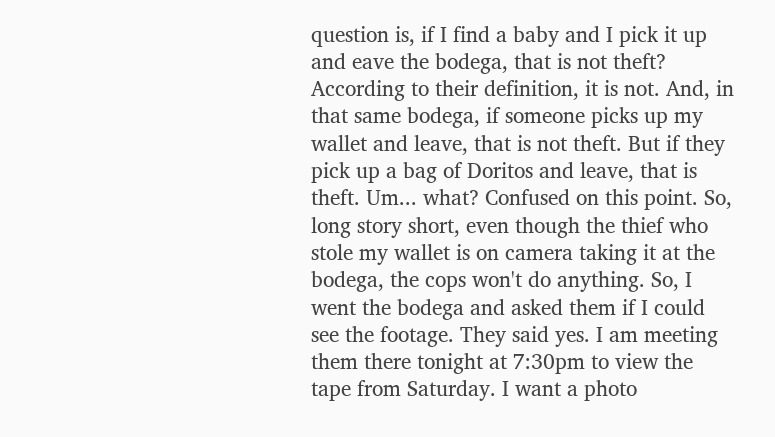question is, if I find a baby and I pick it up and eave the bodega, that is not theft? According to their definition, it is not. And, in that same bodega, if someone picks up my wallet and leave, that is not theft. But if they pick up a bag of Doritos and leave, that is theft. Um... what? Confused on this point. So, long story short, even though the thief who stole my wallet is on camera taking it at the bodega, the cops won't do anything. So, I went the bodega and asked them if I could see the footage. They said yes. I am meeting them there tonight at 7:30pm to view the tape from Saturday. I want a photo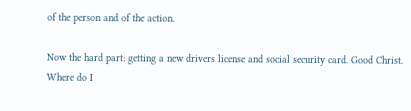of the person and of the action.

Now the hard part: getting a new drivers license and social security card. Good Christ. Where do I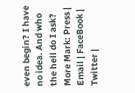even begin? I have no idea. And who the hell do I ask?
More Mark: Press | Email | FaceBook | Twitter |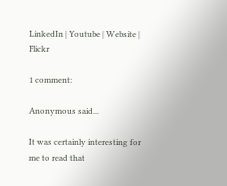LinkedIn | Youtube | Website | Flickr

1 comment:

Anonymous said...

It was certainly interesting for me to read that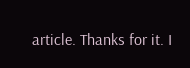article. Thanks for it. I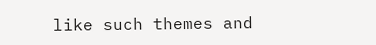like such themes and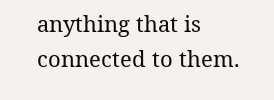anything that is connected to them.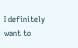I definitely want to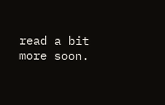read a bit more soon.